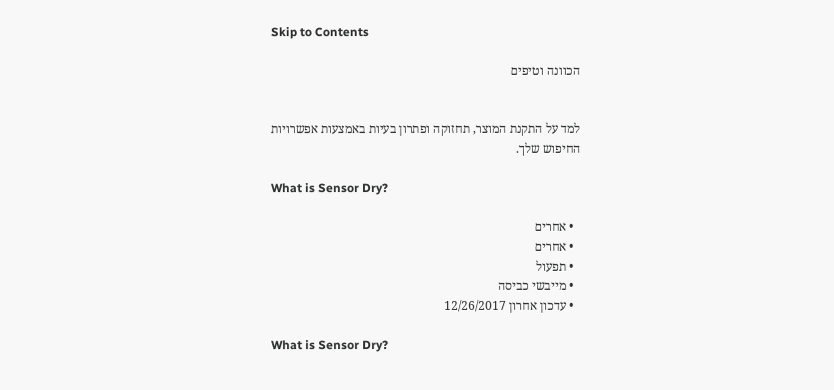Skip to Contents

הכוונה וטיפים


למד על התקנת המוצר, תחזוקה ופתרון בעיות באמצעות אפשרויות החיפוש שלך.

What is Sensor Dry?

  • אחרים
  • אחרים
  • תפעול
  • מייבשי כביסה
  • עדכון אחרון 12/26/2017

What is Sensor Dry?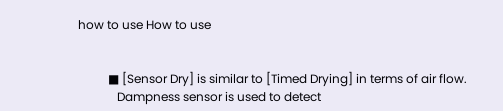how to use How to use


          ■ [Sensor Dry] is similar to [Timed Drying] in terms of air flow.
             Dampness sensor is used to detect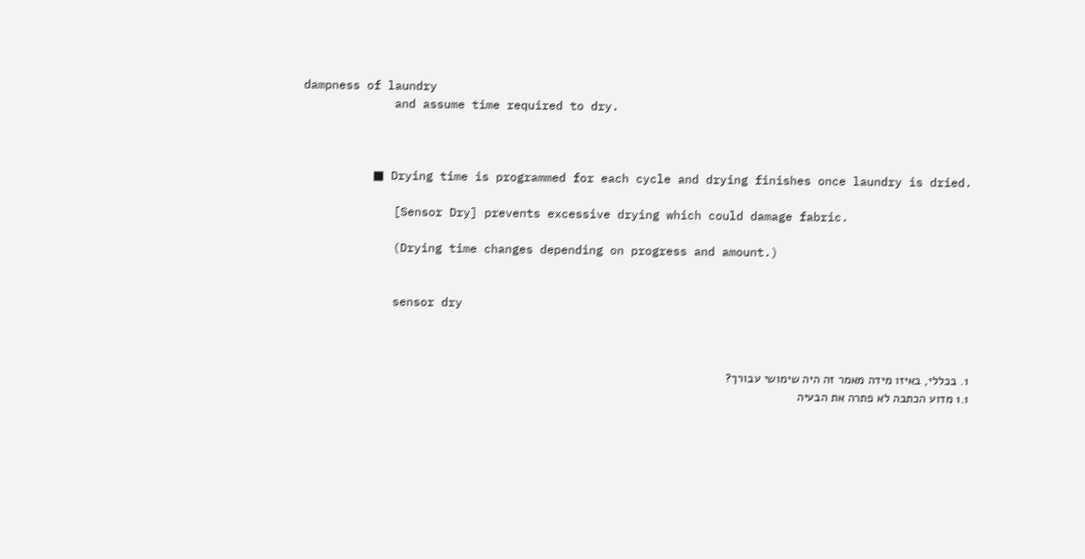dampness of laundry
             and assume time required to dry.



          ■ Drying time is programmed for each cycle and drying finishes once laundry is dried.

             [Sensor Dry] prevents excessive drying which could damage fabric.

             (Drying time changes depending on progress and amount.)


             sensor dry



1. בכללי, באיזו מידה מאמר זה היה שימושי עבורך?
1.1 מדוע הכתבה לא פתרה את הבעיה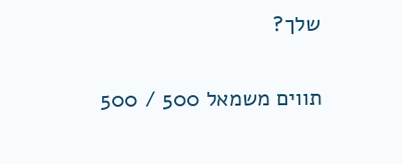שלך?

תווים משמאל 500 / 500